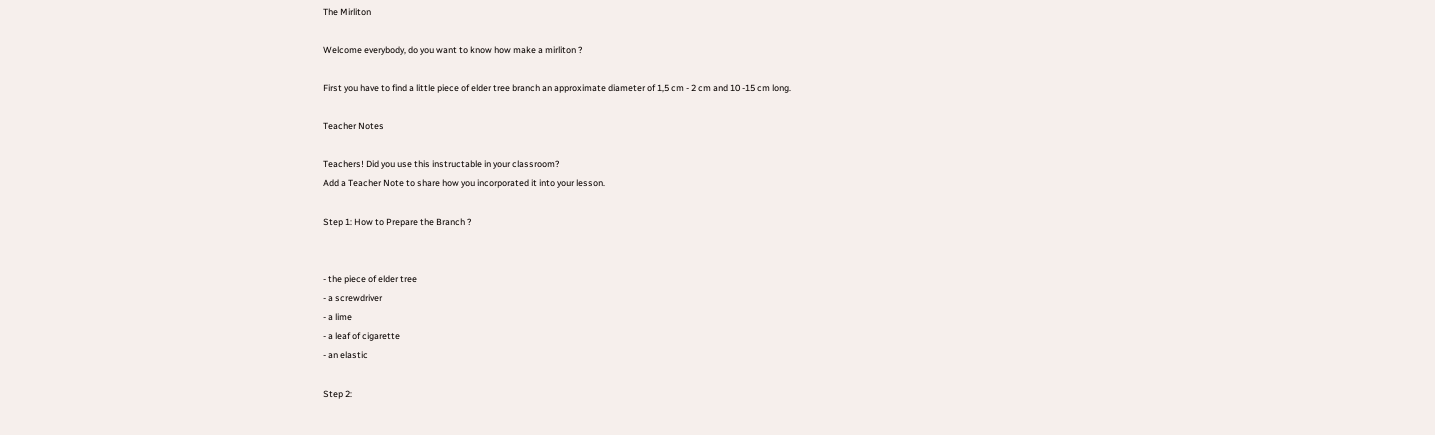The Mirliton

Welcome everybody, do you want to know how make a mirliton ?

First you have to find a little piece of elder tree branch an approximate diameter of 1,5 cm - 2 cm and 10 -15 cm long.

Teacher Notes

Teachers! Did you use this instructable in your classroom?
Add a Teacher Note to share how you incorporated it into your lesson.

Step 1: How to Prepare the Branch ?


- the piece of elder tree
- a screwdriver
- a lime
- a leaf of cigarette
- an elastic

Step 2: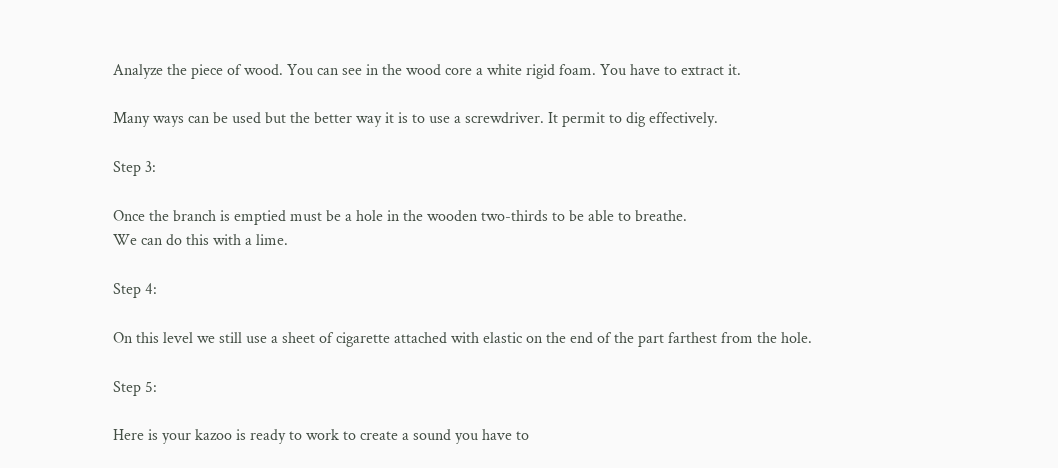Analyze the piece of wood. You can see in the wood core a white rigid foam. You have to extract it.

Many ways can be used but the better way it is to use a screwdriver. It permit to dig effectively.

Step 3:

Once the branch is emptied must be a hole in the wooden two-thirds to be able to breathe.
We can do this with a lime.

Step 4:

On this level we still use a sheet of cigarette attached with elastic on the end of the part farthest from the hole.

Step 5:

Here is your kazoo is ready to work to create a sound you have to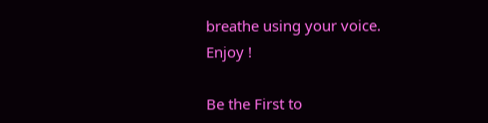breathe using your voice.
Enjoy !

Be the First to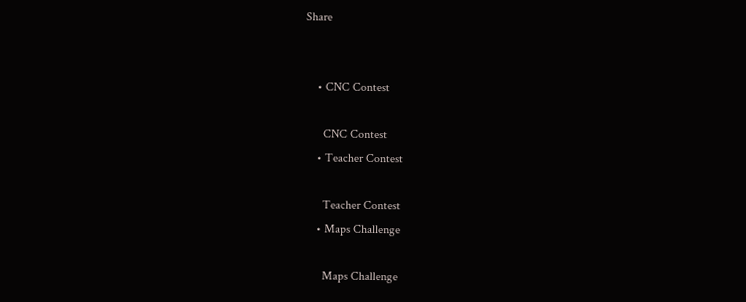Share


    • CNC Contest

      CNC Contest
    • Teacher Contest

      Teacher Contest
    • Maps Challenge

      Maps Challenge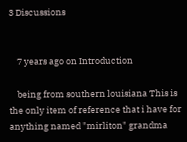3 Discussions


    7 years ago on Introduction

    being from southern louisiana This is the only item of reference that i have for anything named "mirliton" grandma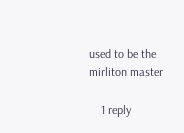used to be the mirliton master

    1 reply